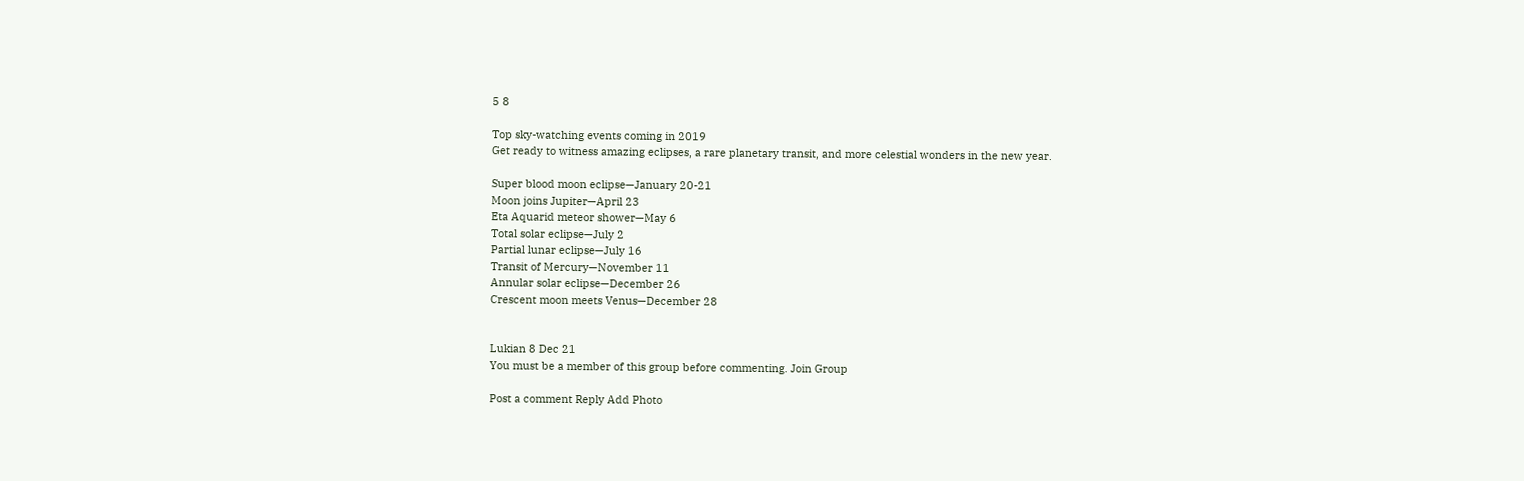5 8

Top sky-watching events coming in 2019
Get ready to witness amazing eclipses, a rare planetary transit, and more celestial wonders in the new year.

Super blood moon eclipse—January 20-21
Moon joins Jupiter—April 23
Eta Aquarid meteor shower—May 6
Total solar eclipse—July 2
Partial lunar eclipse—July 16
Transit of Mercury—November 11
Annular solar eclipse—December 26
Crescent moon meets Venus—December 28


Lukian 8 Dec 21
You must be a member of this group before commenting. Join Group

Post a comment Reply Add Photo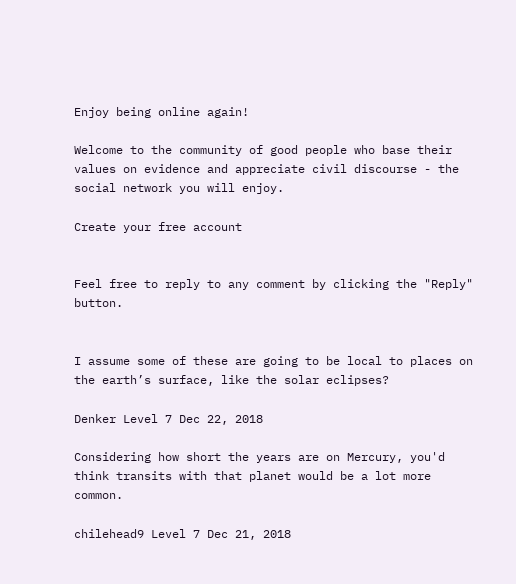Enjoy being online again!

Welcome to the community of good people who base their values on evidence and appreciate civil discourse - the social network you will enjoy.

Create your free account


Feel free to reply to any comment by clicking the "Reply" button.


I assume some of these are going to be local to places on the earth’s surface, like the solar eclipses?

Denker Level 7 Dec 22, 2018

Considering how short the years are on Mercury, you'd think transits with that planet would be a lot more common.

chilehead9 Level 7 Dec 21, 2018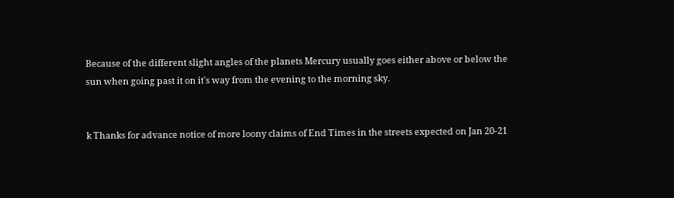Because of the different slight angles of the planets Mercury usually goes either above or below the sun when going past it on it's way from the evening to the morning sky.


k Thanks for advance notice of more loony claims of End Times in the streets expected on Jan 20-21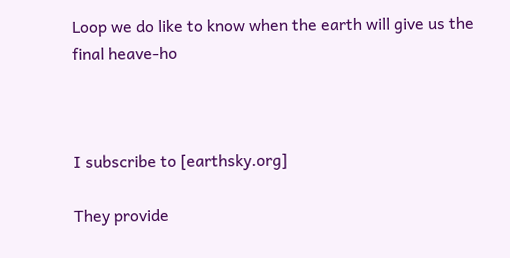Loop we do like to know when the earth will give us the final heave-ho



I subscribe to [earthsky.org]

They provide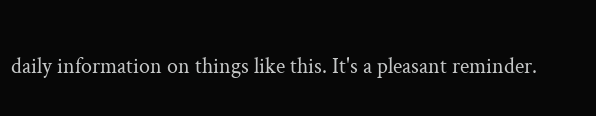daily information on things like this. It's a pleasant reminder.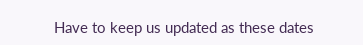Have to keep us updated as these dates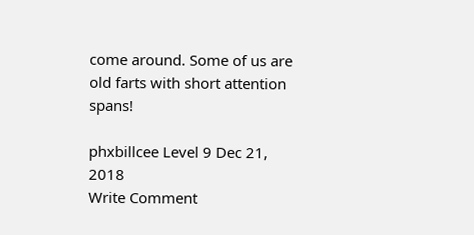come around. Some of us are old farts with short attention spans!

phxbillcee Level 9 Dec 21, 2018
Write Comment